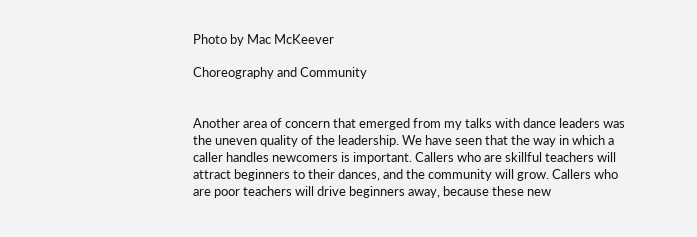Photo by Mac McKeever

Choreography and Community


Another area of concern that emerged from my talks with dance leaders was the uneven quality of the leadership. We have seen that the way in which a caller handles newcomers is important. Callers who are skillful teachers will attract beginners to their dances, and the community will grow. Callers who are poor teachers will drive beginners away, because these new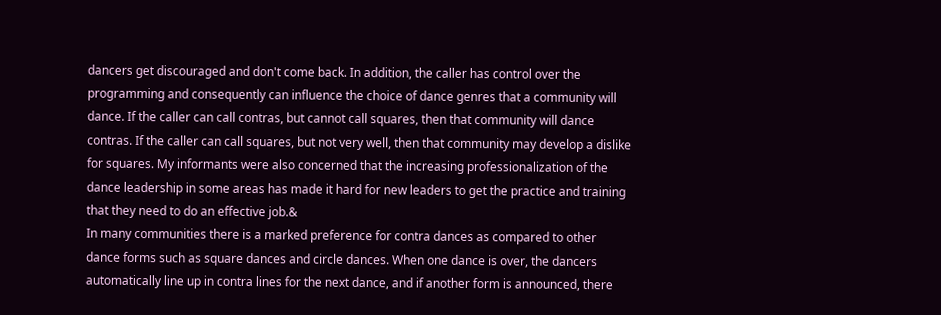dancers get discouraged and don't come back. In addition, the caller has control over the programming and consequently can influence the choice of dance genres that a community will dance. If the caller can call contras, but cannot call squares, then that community will dance contras. If the caller can call squares, but not very well, then that community may develop a dislike for squares. My informants were also concerned that the increasing professionalization of the dance leadership in some areas has made it hard for new leaders to get the practice and training that they need to do an effective job.&
In many communities there is a marked preference for contra dances as compared to other dance forms such as square dances and circle dances. When one dance is over, the dancers automatically line up in contra lines for the next dance, and if another form is announced, there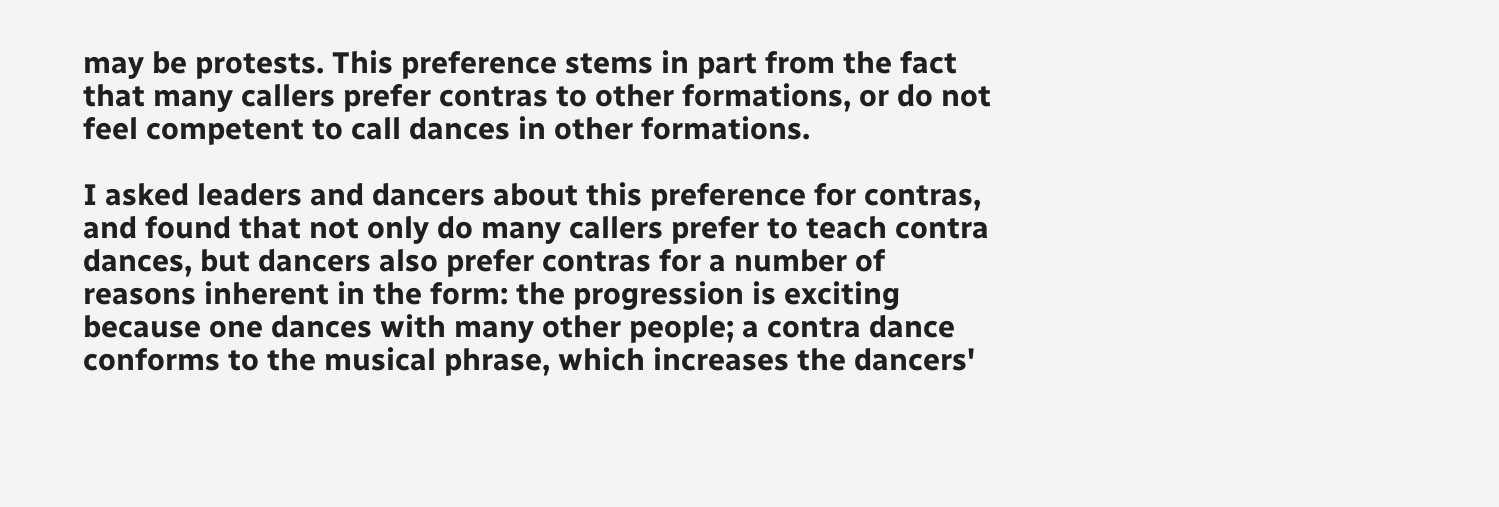may be protests. This preference stems in part from the fact that many callers prefer contras to other formations, or do not feel competent to call dances in other formations.

I asked leaders and dancers about this preference for contras, and found that not only do many callers prefer to teach contra dances, but dancers also prefer contras for a number of reasons inherent in the form: the progression is exciting because one dances with many other people; a contra dance conforms to the musical phrase, which increases the dancers'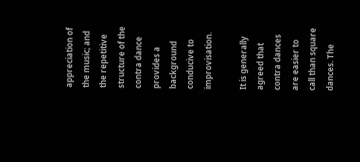appreciation of the music; and the repetitive structure of the contra dance provides a background conducive to improvisation.

It is generally agreed that contra dances are easier to call than square dances. The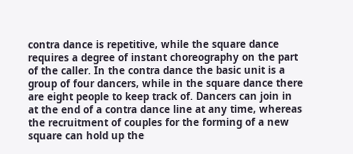contra dance is repetitive, while the square dance requires a degree of instant choreography on the part of the caller. In the contra dance the basic unit is a group of four dancers, while in the square dance there are eight people to keep track of. Dancers can join in at the end of a contra dance line at any time, whereas the recruitment of couples for the forming of a new square can hold up the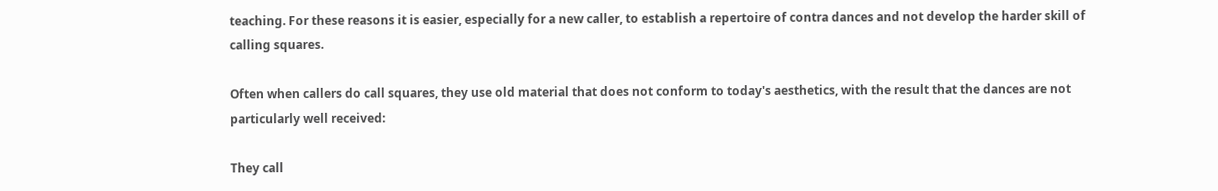teaching. For these reasons it is easier, especially for a new caller, to establish a repertoire of contra dances and not develop the harder skill of calling squares.

Often when callers do call squares, they use old material that does not conform to today's aesthetics, with the result that the dances are not particularly well received:

They call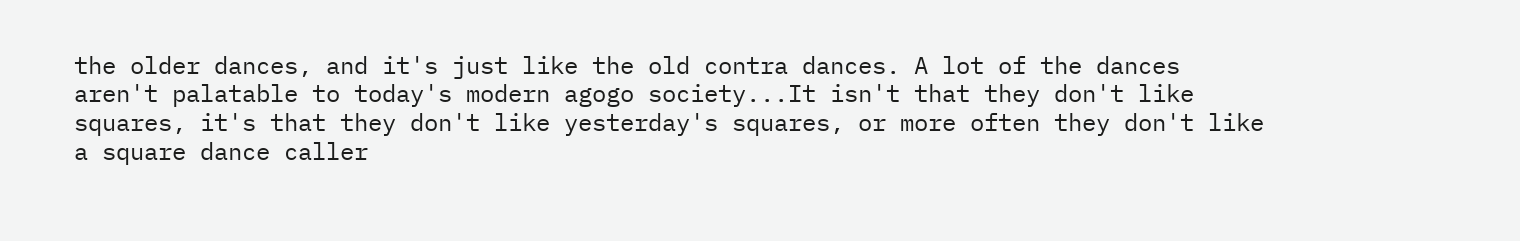the older dances, and it's just like the old contra dances. A lot of the dances aren't palatable to today's modern agogo society...It isn't that they don't like squares, it's that they don't like yesterday's squares, or more often they don't like a square dance caller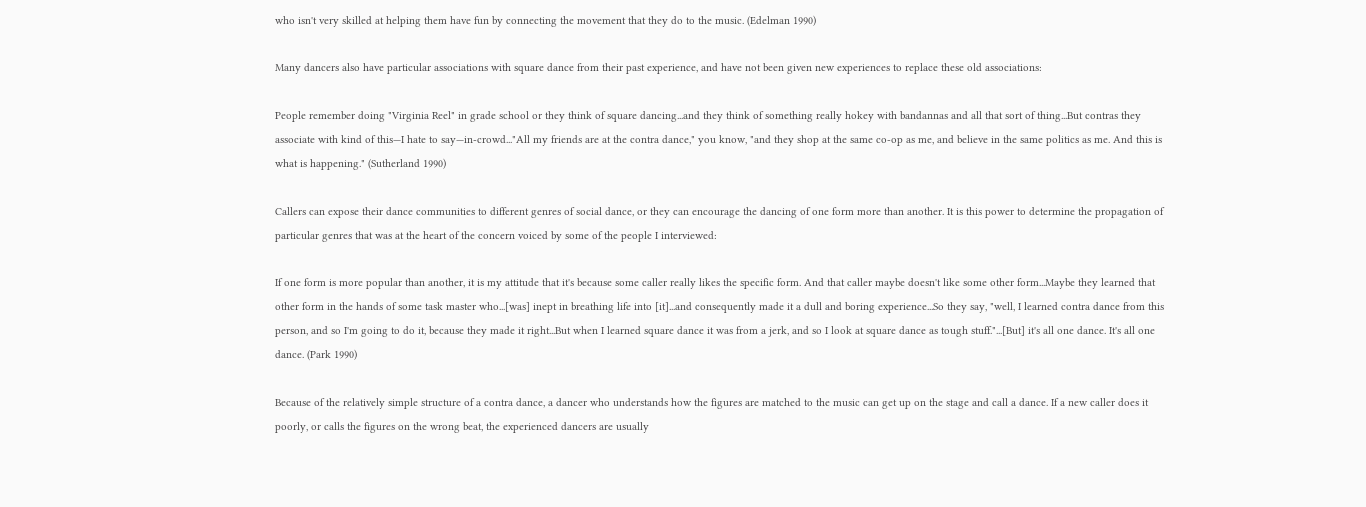who isn't very skilled at helping them have fun by connecting the movement that they do to the music. (Edelman 1990)

Many dancers also have particular associations with square dance from their past experience, and have not been given new experiences to replace these old associations:

People remember doing "Virginia Reel" in grade school or they think of square dancing...and they think of something really hokey with bandannas and all that sort of thing...But contras they associate with kind of this—I hate to say—in-crowd..."All my friends are at the contra dance," you know, "and they shop at the same co-op as me, and believe in the same politics as me. And this is what is happening." (Sutherland 1990)

Callers can expose their dance communities to different genres of social dance, or they can encourage the dancing of one form more than another. It is this power to determine the propagation of particular genres that was at the heart of the concern voiced by some of the people I interviewed:

If one form is more popular than another, it is my attitude that it's because some caller really likes the specific form. And that caller maybe doesn't like some other form...Maybe they learned that other form in the hands of some task master who...[was] inept in breathing life into [it]...and consequently made it a dull and boring experience...So they say, "well, I learned contra dance from this person, and so I'm going to do it, because they made it right...But when I learned square dance it was from a jerk, and so I look at square dance as tough stuff."...[But] it's all one dance. It's all one dance. (Park 1990)

Because of the relatively simple structure of a contra dance, a dancer who understands how the figures are matched to the music can get up on the stage and call a dance. If a new caller does it poorly, or calls the figures on the wrong beat, the experienced dancers are usually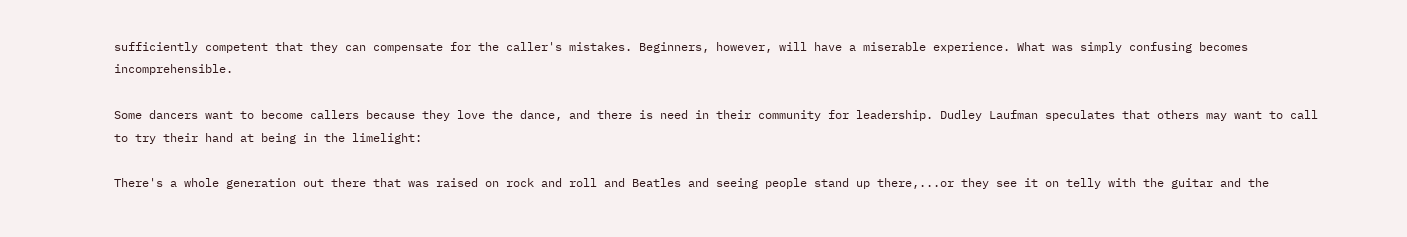sufficiently competent that they can compensate for the caller's mistakes. Beginners, however, will have a miserable experience. What was simply confusing becomes incomprehensible.

Some dancers want to become callers because they love the dance, and there is need in their community for leadership. Dudley Laufman speculates that others may want to call to try their hand at being in the limelight:

There's a whole generation out there that was raised on rock and roll and Beatles and seeing people stand up there,...or they see it on telly with the guitar and the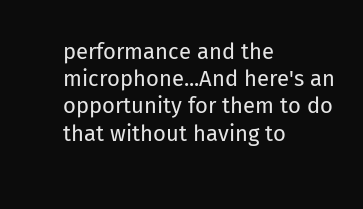performance and the microphone...And here's an opportunity for them to do that without having to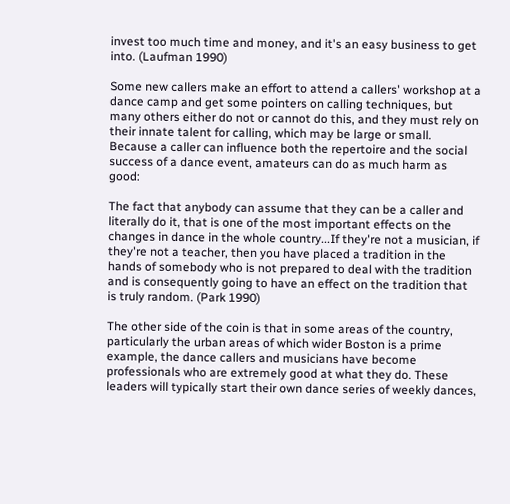invest too much time and money, and it's an easy business to get into. (Laufman 1990)

Some new callers make an effort to attend a callers' workshop at a dance camp and get some pointers on calling techniques, but many others either do not or cannot do this, and they must rely on their innate talent for calling, which may be large or small. Because a caller can influence both the repertoire and the social success of a dance event, amateurs can do as much harm as good:

The fact that anybody can assume that they can be a caller and literally do it, that is one of the most important effects on the changes in dance in the whole country...If they're not a musician, if they're not a teacher, then you have placed a tradition in the hands of somebody who is not prepared to deal with the tradition and is consequently going to have an effect on the tradition that is truly random. (Park 1990)

The other side of the coin is that in some areas of the country, particularly the urban areas of which wider Boston is a prime example, the dance callers and musicians have become professionals who are extremely good at what they do. These leaders will typically start their own dance series of weekly dances,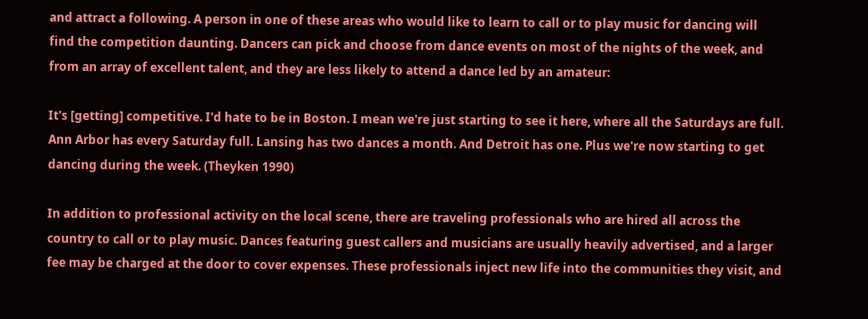and attract a following. A person in one of these areas who would like to learn to call or to play music for dancing will find the competition daunting. Dancers can pick and choose from dance events on most of the nights of the week, and from an array of excellent talent, and they are less likely to attend a dance led by an amateur:

It's [getting] competitive. I'd hate to be in Boston. I mean we're just starting to see it here, where all the Saturdays are full. Ann Arbor has every Saturday full. Lansing has two dances a month. And Detroit has one. Plus we're now starting to get dancing during the week. (Theyken 1990)

In addition to professional activity on the local scene, there are traveling professionals who are hired all across the country to call or to play music. Dances featuring guest callers and musicians are usually heavily advertised, and a larger fee may be charged at the door to cover expenses. These professionals inject new life into the communities they visit, and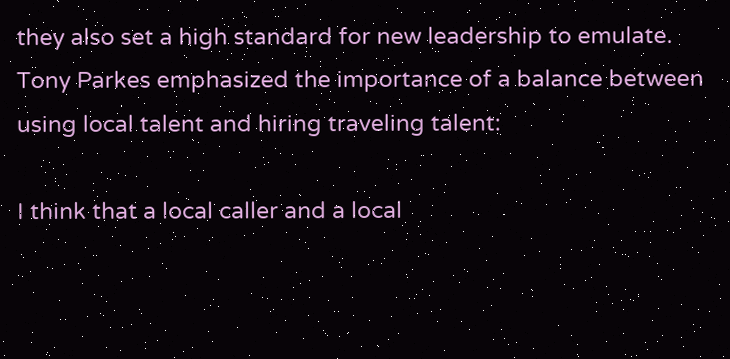they also set a high standard for new leadership to emulate. Tony Parkes emphasized the importance of a balance between using local talent and hiring traveling talent:

I think that a local caller and a local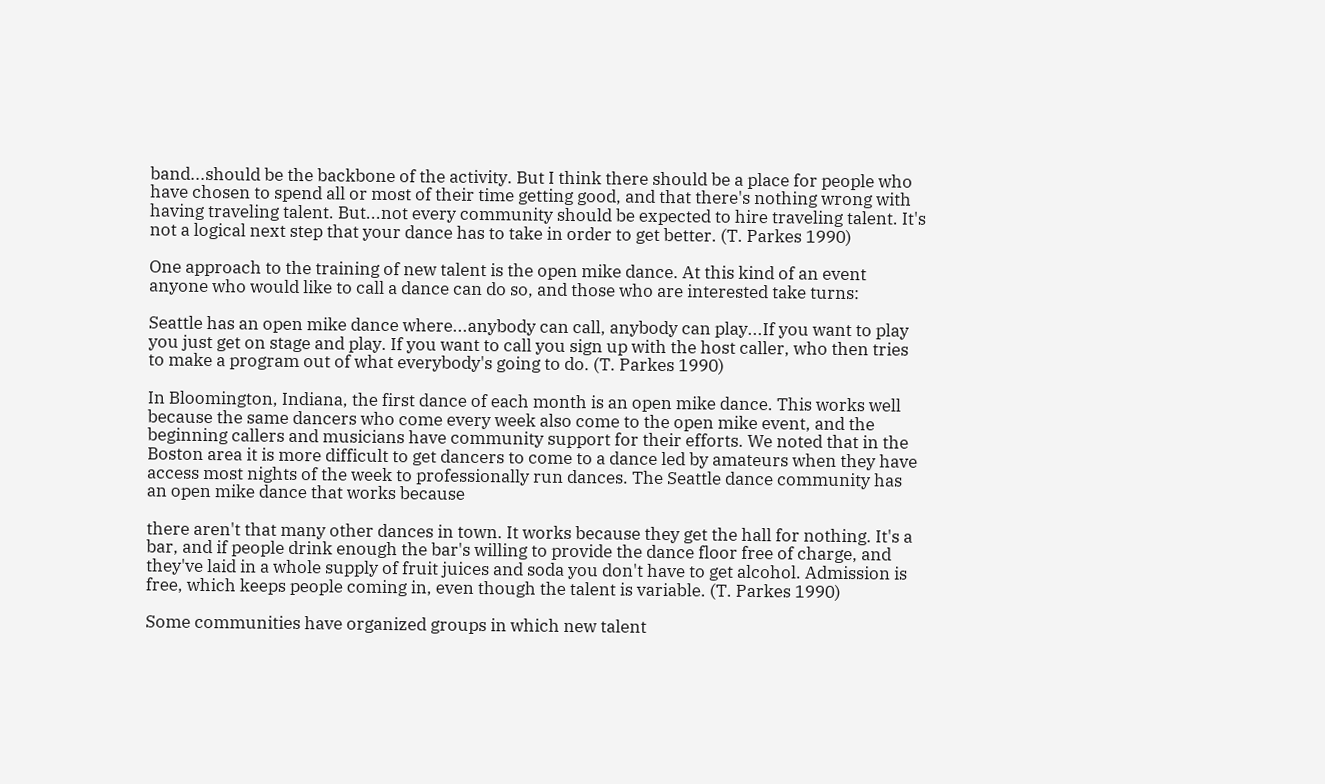band...should be the backbone of the activity. But I think there should be a place for people who have chosen to spend all or most of their time getting good, and that there's nothing wrong with having traveling talent. But...not every community should be expected to hire traveling talent. It's not a logical next step that your dance has to take in order to get better. (T. Parkes 1990)

One approach to the training of new talent is the open mike dance. At this kind of an event anyone who would like to call a dance can do so, and those who are interested take turns:

Seattle has an open mike dance where...anybody can call, anybody can play...If you want to play you just get on stage and play. If you want to call you sign up with the host caller, who then tries to make a program out of what everybody's going to do. (T. Parkes 1990)

In Bloomington, Indiana, the first dance of each month is an open mike dance. This works well because the same dancers who come every week also come to the open mike event, and the beginning callers and musicians have community support for their efforts. We noted that in the Boston area it is more difficult to get dancers to come to a dance led by amateurs when they have access most nights of the week to professionally run dances. The Seattle dance community has an open mike dance that works because

there aren't that many other dances in town. It works because they get the hall for nothing. It's a bar, and if people drink enough the bar's willing to provide the dance floor free of charge, and they've laid in a whole supply of fruit juices and soda you don't have to get alcohol. Admission is free, which keeps people coming in, even though the talent is variable. (T. Parkes 1990)

Some communities have organized groups in which new talent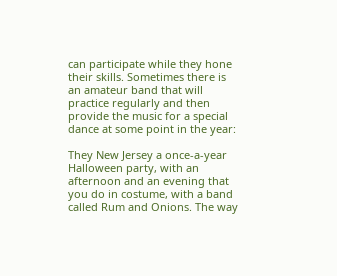can participate while they hone their skills. Sometimes there is an amateur band that will practice regularly and then provide the music for a special dance at some point in the year:

They New Jersey a once-a-year Halloween party, with an afternoon and an evening that you do in costume, with a band called Rum and Onions. The way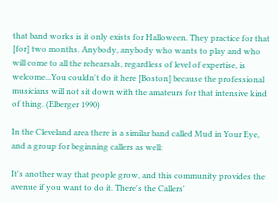that band works is it only exists for Halloween. They practice for that [for] two months. Anybody, anybody who wants to play and who will come to all the rehearsals, regardless of level of expertise, is welcome...You couldn't do it here [Boston] because the professional musicians will not sit down with the amateurs for that intensive kind of thing. (Elberger 1990)

In the Cleveland area there is a similar band called Mud in Your Eye, and a group for beginning callers as well:

It's another way that people grow, and this community provides the avenue if you want to do it. There's the Callers'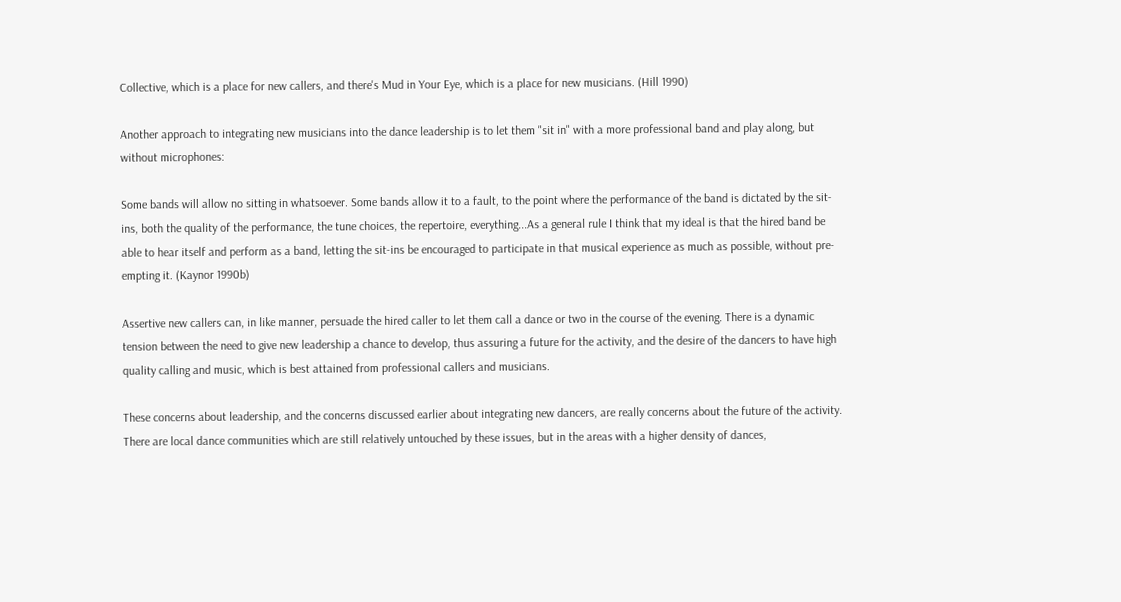Collective, which is a place for new callers, and there's Mud in Your Eye, which is a place for new musicians. (Hill 1990)

Another approach to integrating new musicians into the dance leadership is to let them "sit in" with a more professional band and play along, but without microphones:

Some bands will allow no sitting in whatsoever. Some bands allow it to a fault, to the point where the performance of the band is dictated by the sit-ins, both the quality of the performance, the tune choices, the repertoire, everything...As a general rule I think that my ideal is that the hired band be able to hear itself and perform as a band, letting the sit-ins be encouraged to participate in that musical experience as much as possible, without pre-empting it. (Kaynor 1990b)

Assertive new callers can, in like manner, persuade the hired caller to let them call a dance or two in the course of the evening. There is a dynamic tension between the need to give new leadership a chance to develop, thus assuring a future for the activity, and the desire of the dancers to have high quality calling and music, which is best attained from professional callers and musicians.

These concerns about leadership, and the concerns discussed earlier about integrating new dancers, are really concerns about the future of the activity. There are local dance communities which are still relatively untouched by these issues, but in the areas with a higher density of dances,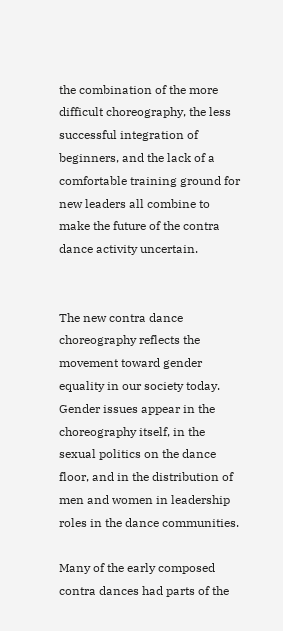the combination of the more difficult choreography, the less successful integration of beginners, and the lack of a comfortable training ground for new leaders all combine to make the future of the contra dance activity uncertain.


The new contra dance choreography reflects the movement toward gender equality in our society today. Gender issues appear in the choreography itself, in the sexual politics on the dance floor, and in the distribution of men and women in leadership roles in the dance communities.

Many of the early composed contra dances had parts of the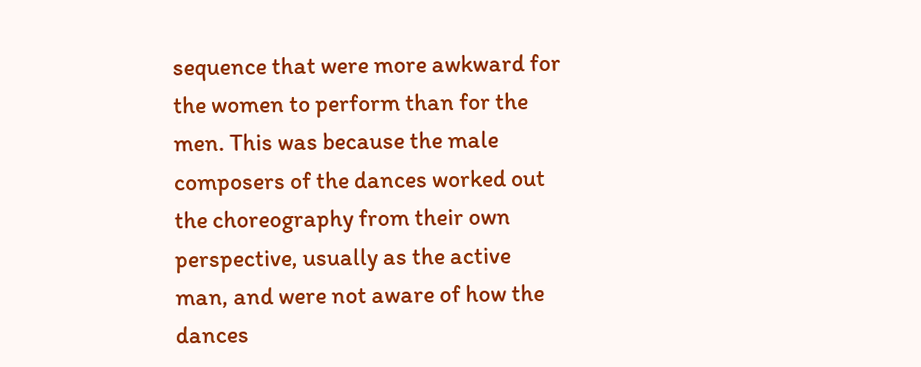sequence that were more awkward for the women to perform than for the men. This was because the male composers of the dances worked out the choreography from their own perspective, usually as the active man, and were not aware of how the dances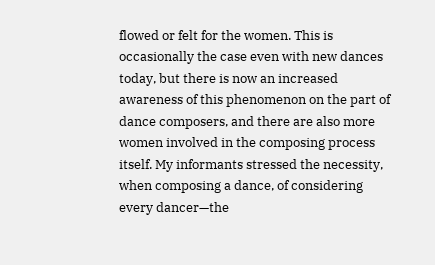flowed or felt for the women. This is occasionally the case even with new dances today, but there is now an increased awareness of this phenomenon on the part of dance composers, and there are also more women involved in the composing process itself. My informants stressed the necessity, when composing a dance, of considering every dancer—the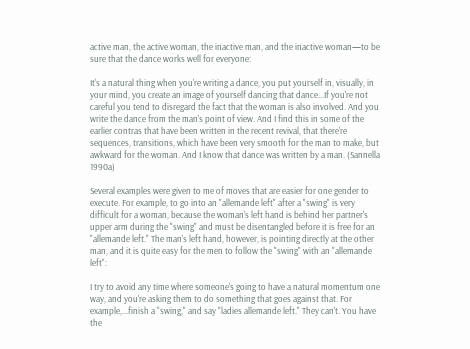active man, the active woman, the inactive man, and the inactive woman—to be sure that the dance works well for everyone:

It's a natural thing when you're writing a dance, you put yourself in, visually, in your mind, you create an image of yourself dancing that dance...If you're not careful you tend to disregard the fact that the woman is also involved. And you write the dance from the man's point of view. And I find this in some of the earlier contras that have been written in the recent revival, that there're sequences, transitions, which have been very smooth for the man to make, but awkward for the woman. And I know that dance was written by a man. (Sannella 1990a)

Several examples were given to me of moves that are easier for one gender to execute. For example, to go into an "allemande left" after a "swing" is very difficult for a woman, because the woman's left hand is behind her partner's upper arm during the "swing" and must be disentangled before it is free for an "allemande left." The man's left hand, however, is pointing directly at the other man, and it is quite easy for the men to follow the "swing" with an "allemande left":

I try to avoid any time where someone's going to have a natural momentum one way, and you're asking them to do something that goes against that. For example,...finish a "swing," and say "ladies allemande left." They can't. You have the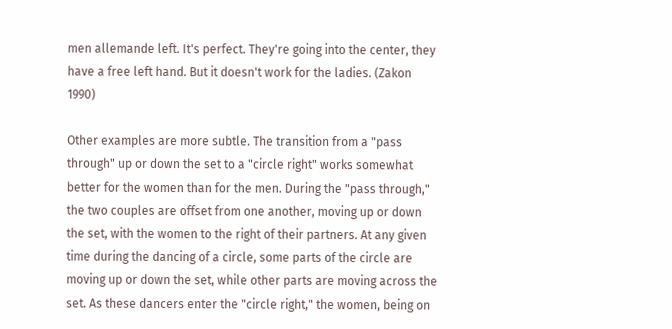men allemande left. It's perfect. They're going into the center, they have a free left hand. But it doesn't work for the ladies. (Zakon 1990)

Other examples are more subtle. The transition from a "pass through" up or down the set to a "circle right" works somewhat better for the women than for the men. During the "pass through," the two couples are offset from one another, moving up or down the set, with the women to the right of their partners. At any given time during the dancing of a circle, some parts of the circle are moving up or down the set, while other parts are moving across the set. As these dancers enter the "circle right," the women, being on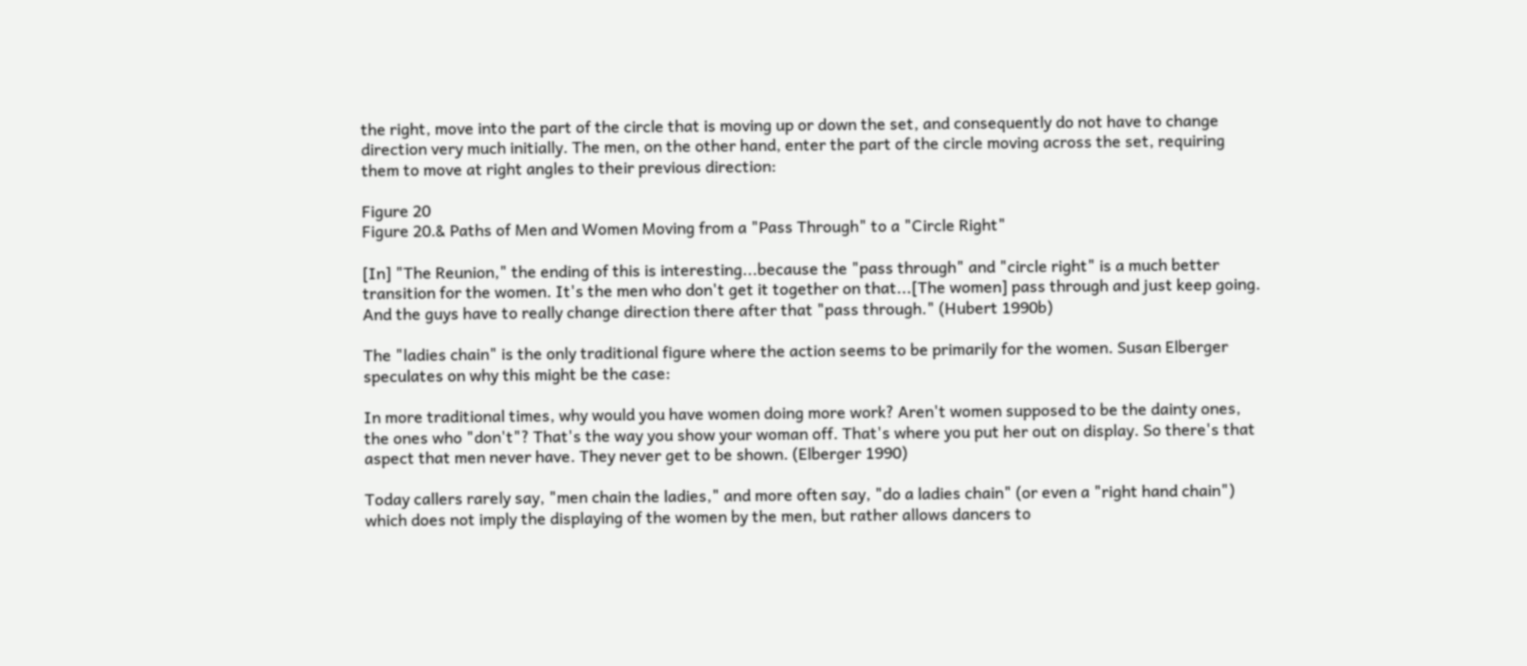the right, move into the part of the circle that is moving up or down the set, and consequently do not have to change direction very much initially. The men, on the other hand, enter the part of the circle moving across the set, requiring them to move at right angles to their previous direction:

Figure 20
Figure 20.& Paths of Men and Women Moving from a "Pass Through" to a "Circle Right"

[In] "The Reunion," the ending of this is interesting...because the "pass through" and "circle right" is a much better transition for the women. It's the men who don't get it together on that...[The women] pass through and just keep going. And the guys have to really change direction there after that "pass through." (Hubert 1990b)

The "ladies chain" is the only traditional figure where the action seems to be primarily for the women. Susan Elberger speculates on why this might be the case:

In more traditional times, why would you have women doing more work? Aren't women supposed to be the dainty ones, the ones who "don't"? That's the way you show your woman off. That's where you put her out on display. So there's that aspect that men never have. They never get to be shown. (Elberger 1990)

Today callers rarely say, "men chain the ladies," and more often say, "do a ladies chain" (or even a "right hand chain") which does not imply the displaying of the women by the men, but rather allows dancers to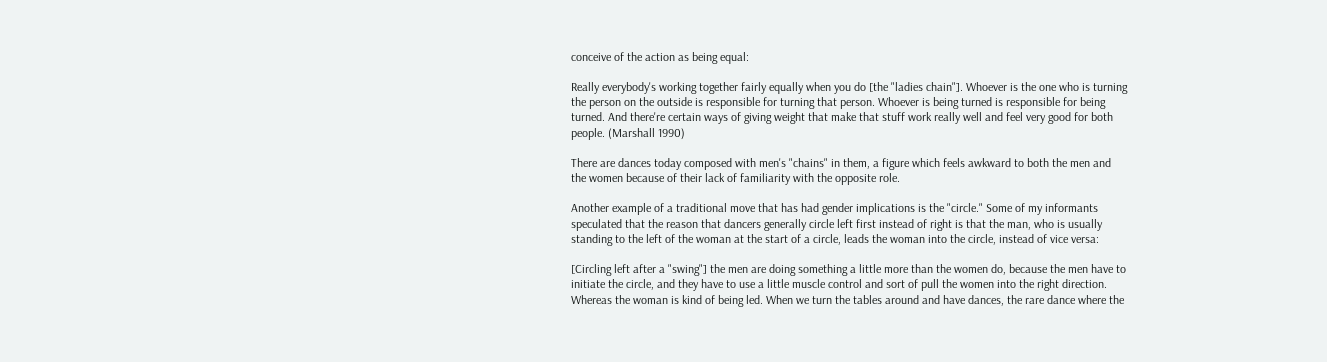conceive of the action as being equal:

Really everybody's working together fairly equally when you do [the "ladies chain"]. Whoever is the one who is turning the person on the outside is responsible for turning that person. Whoever is being turned is responsible for being turned. And there're certain ways of giving weight that make that stuff work really well and feel very good for both people. (Marshall 1990)

There are dances today composed with men's "chains" in them, a figure which feels awkward to both the men and the women because of their lack of familiarity with the opposite role.

Another example of a traditional move that has had gender implications is the "circle." Some of my informants speculated that the reason that dancers generally circle left first instead of right is that the man, who is usually standing to the left of the woman at the start of a circle, leads the woman into the circle, instead of vice versa:

[Circling left after a "swing"] the men are doing something a little more than the women do, because the men have to initiate the circle, and they have to use a little muscle control and sort of pull the women into the right direction. Whereas the woman is kind of being led. When we turn the tables around and have dances, the rare dance where the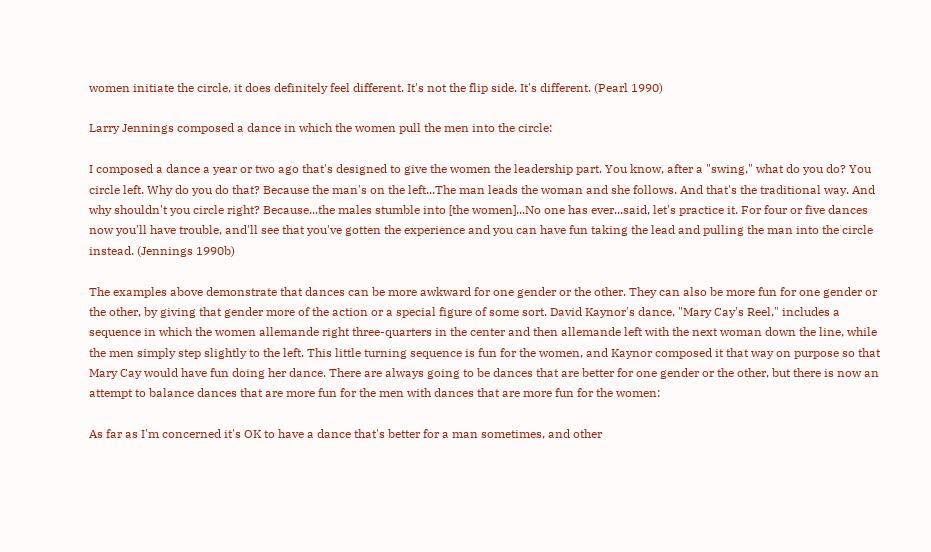women initiate the circle, it does definitely feel different. It's not the flip side. It's different. (Pearl 1990)

Larry Jennings composed a dance in which the women pull the men into the circle:

I composed a dance a year or two ago that's designed to give the women the leadership part. You know, after a "swing," what do you do? You circle left. Why do you do that? Because the man's on the left...The man leads the woman and she follows. And that's the traditional way. And why shouldn't you circle right? Because...the males stumble into [the women]...No one has ever...said, let's practice it. For four or five dances now you'll have trouble, and'll see that you've gotten the experience and you can have fun taking the lead and pulling the man into the circle instead. (Jennings 1990b)

The examples above demonstrate that dances can be more awkward for one gender or the other. They can also be more fun for one gender or the other, by giving that gender more of the action or a special figure of some sort. David Kaynor's dance, "Mary Cay's Reel," includes a sequence in which the women allemande right three-quarters in the center and then allemande left with the next woman down the line, while the men simply step slightly to the left. This little turning sequence is fun for the women, and Kaynor composed it that way on purpose so that Mary Cay would have fun doing her dance. There are always going to be dances that are better for one gender or the other, but there is now an attempt to balance dances that are more fun for the men with dances that are more fun for the women:

As far as I'm concerned it's OK to have a dance that's better for a man sometimes, and other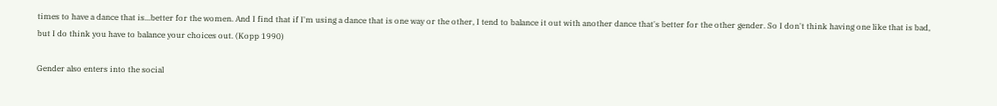times to have a dance that is...better for the women. And I find that if I'm using a dance that is one way or the other, I tend to balance it out with another dance that's better for the other gender. So I don't think having one like that is bad, but I do think you have to balance your choices out. (Kopp 1990)

Gender also enters into the social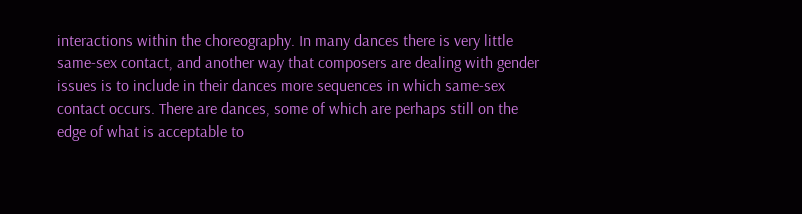interactions within the choreography. In many dances there is very little same-sex contact, and another way that composers are dealing with gender issues is to include in their dances more sequences in which same-sex contact occurs. There are dances, some of which are perhaps still on the edge of what is acceptable to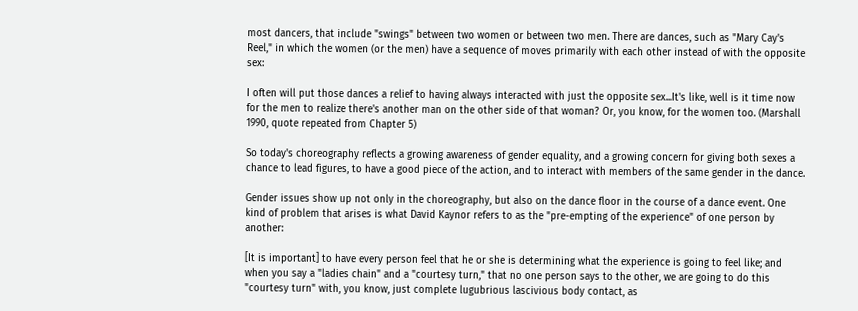most dancers, that include "swings" between two women or between two men. There are dances, such as "Mary Cay's Reel," in which the women (or the men) have a sequence of moves primarily with each other instead of with the opposite sex:

I often will put those dances a relief to having always interacted with just the opposite sex...It's like, well is it time now for the men to realize there's another man on the other side of that woman? Or, you know, for the women too. (Marshall 1990, quote repeated from Chapter 5)

So today's choreography reflects a growing awareness of gender equality, and a growing concern for giving both sexes a chance to lead figures, to have a good piece of the action, and to interact with members of the same gender in the dance.

Gender issues show up not only in the choreography, but also on the dance floor in the course of a dance event. One kind of problem that arises is what David Kaynor refers to as the "pre-empting of the experience" of one person by another:

[It is important] to have every person feel that he or she is determining what the experience is going to feel like; and when you say a "ladies chain" and a "courtesy turn," that no one person says to the other, we are going to do this "courtesy turn" with, you know, just complete lugubrious lascivious body contact, as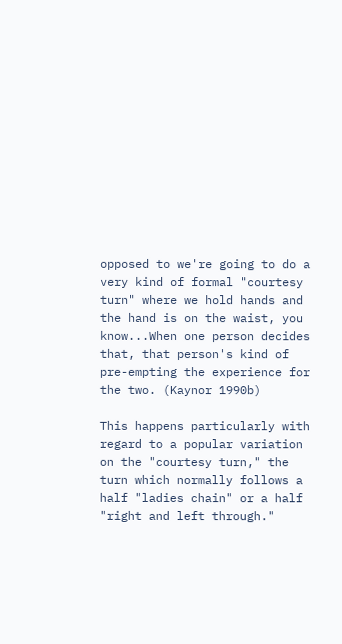opposed to we're going to do a very kind of formal "courtesy turn" where we hold hands and the hand is on the waist, you know...When one person decides that, that person's kind of pre-empting the experience for the two. (Kaynor 1990b)

This happens particularly with regard to a popular variation on the "courtesy turn," the turn which normally follows a half "ladies chain" or a half "right and left through."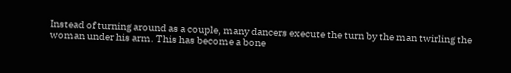Instead of turning around as a couple, many dancers execute the turn by the man twirling the woman under his arm. This has become a bone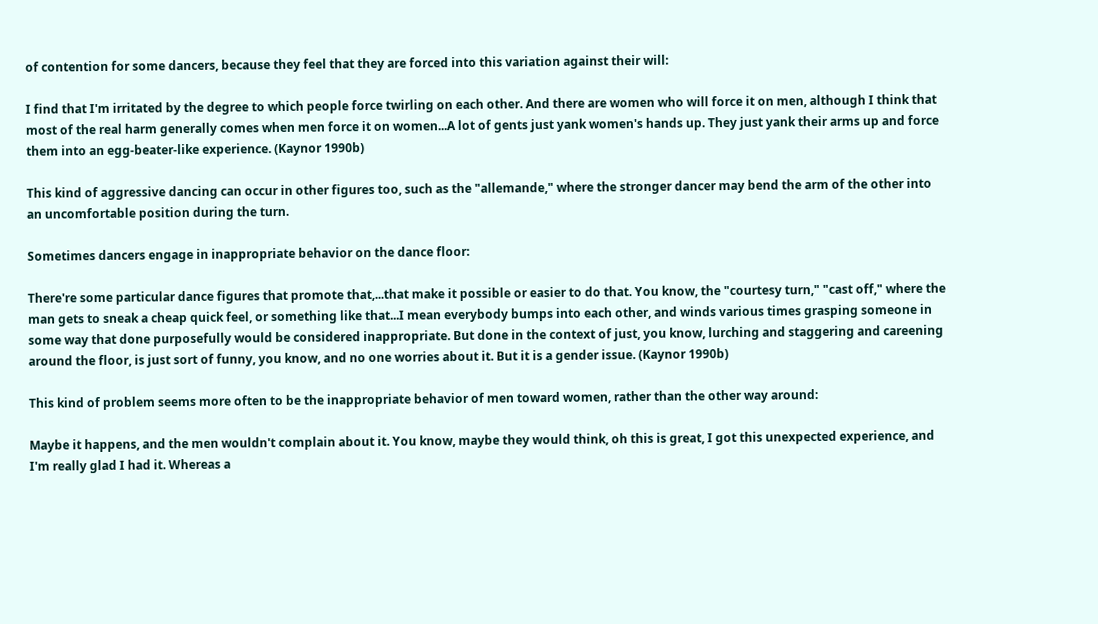of contention for some dancers, because they feel that they are forced into this variation against their will:

I find that I'm irritated by the degree to which people force twirling on each other. And there are women who will force it on men, although I think that most of the real harm generally comes when men force it on women...A lot of gents just yank women's hands up. They just yank their arms up and force them into an egg-beater-like experience. (Kaynor 1990b)

This kind of aggressive dancing can occur in other figures too, such as the "allemande," where the stronger dancer may bend the arm of the other into an uncomfortable position during the turn.

Sometimes dancers engage in inappropriate behavior on the dance floor:

There're some particular dance figures that promote that,...that make it possible or easier to do that. You know, the "courtesy turn," "cast off," where the man gets to sneak a cheap quick feel, or something like that...I mean everybody bumps into each other, and winds various times grasping someone in some way that done purposefully would be considered inappropriate. But done in the context of just, you know, lurching and staggering and careening around the floor, is just sort of funny, you know, and no one worries about it. But it is a gender issue. (Kaynor 1990b)

This kind of problem seems more often to be the inappropriate behavior of men toward women, rather than the other way around:

Maybe it happens, and the men wouldn't complain about it. You know, maybe they would think, oh this is great, I got this unexpected experience, and I'm really glad I had it. Whereas a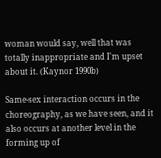woman would say, well that was totally inappropriate and I'm upset about it. (Kaynor 1990b)

Same-sex interaction occurs in the choreography, as we have seen, and it also occurs at another level in the forming up of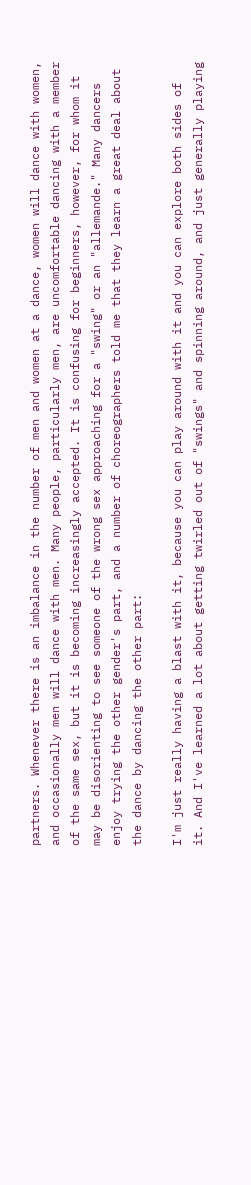partners. Whenever there is an imbalance in the number of men and women at a dance, women will dance with women, and occasionally men will dance with men. Many people, particularly men, are uncomfortable dancing with a member of the same sex, but it is becoming increasingly accepted. It is confusing for beginners, however, for whom it may be disorienting to see someone of the wrong sex approaching for a "swing" or an "allemande." Many dancers enjoy trying the other gender's part, and a number of choreographers told me that they learn a great deal about the dance by dancing the other part:

I'm just really having a blast with it, because you can play around with it and you can explore both sides of it. And I've learned a lot about getting twirled out of "swings" and spinning around, and just generally playing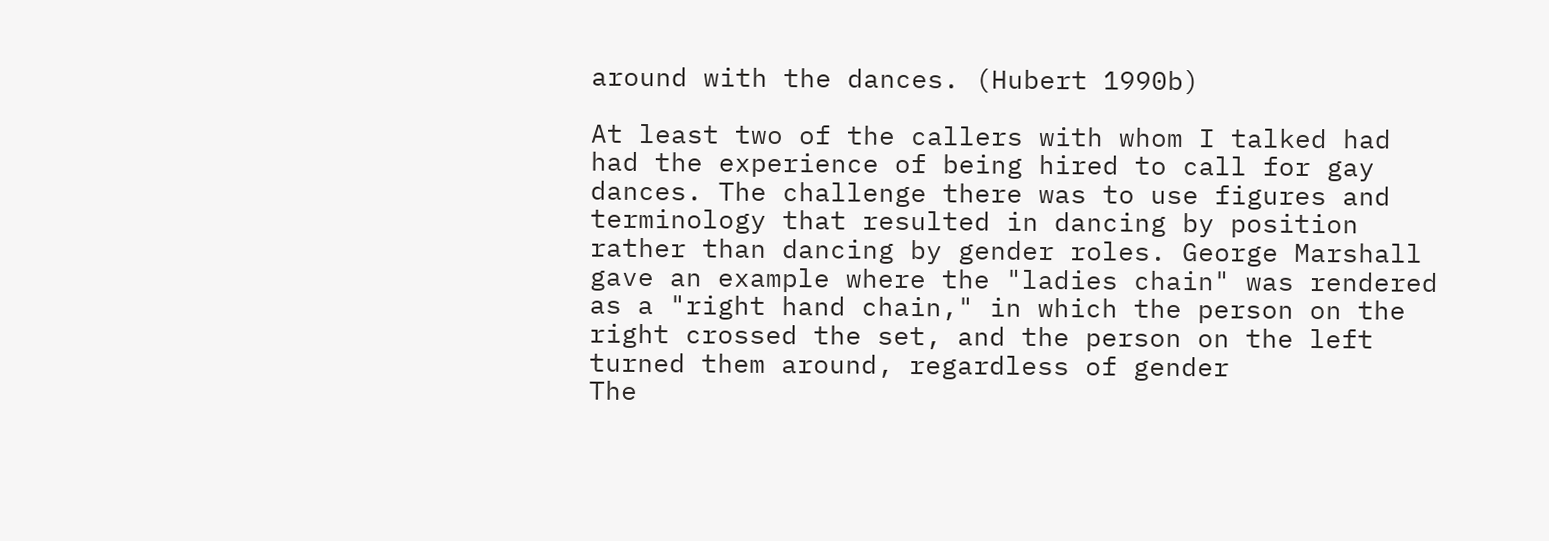around with the dances. (Hubert 1990b)

At least two of the callers with whom I talked had had the experience of being hired to call for gay dances. The challenge there was to use figures and terminology that resulted in dancing by position rather than dancing by gender roles. George Marshall gave an example where the "ladies chain" was rendered as a "right hand chain," in which the person on the right crossed the set, and the person on the left turned them around, regardless of gender
The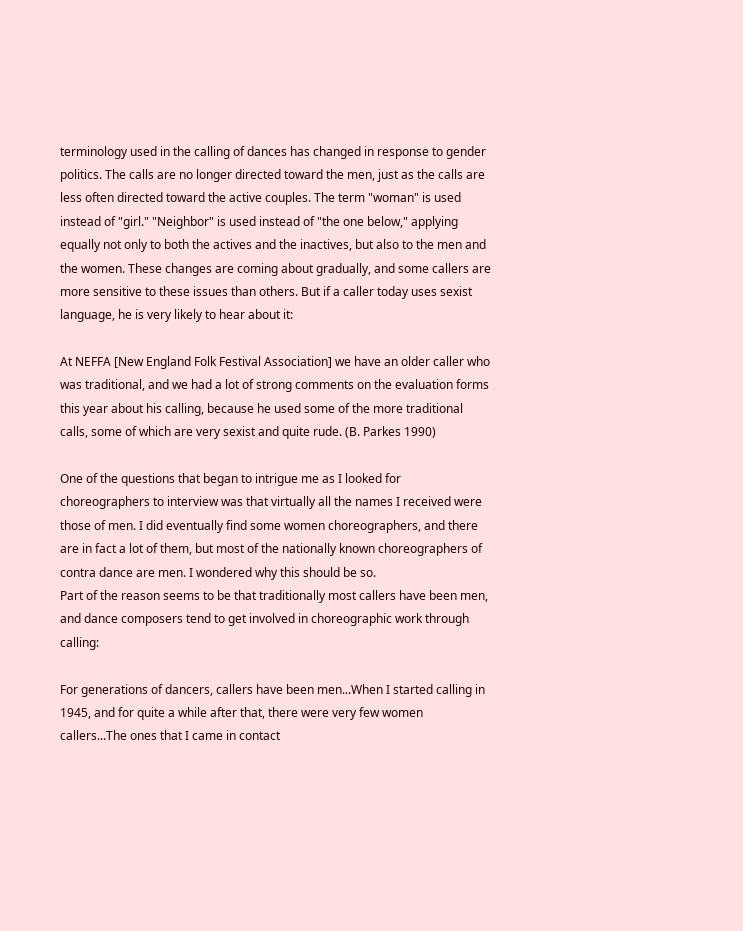terminology used in the calling of dances has changed in response to gender politics. The calls are no longer directed toward the men, just as the calls are less often directed toward the active couples. The term "woman" is used instead of "girl." "Neighbor" is used instead of "the one below," applying equally not only to both the actives and the inactives, but also to the men and the women. These changes are coming about gradually, and some callers are more sensitive to these issues than others. But if a caller today uses sexist language, he is very likely to hear about it:

At NEFFA [New England Folk Festival Association] we have an older caller who was traditional, and we had a lot of strong comments on the evaluation forms this year about his calling, because he used some of the more traditional calls, some of which are very sexist and quite rude. (B. Parkes 1990)

One of the questions that began to intrigue me as I looked for choreographers to interview was that virtually all the names I received were those of men. I did eventually find some women choreographers, and there are in fact a lot of them, but most of the nationally known choreographers of contra dance are men. I wondered why this should be so.
Part of the reason seems to be that traditionally most callers have been men, and dance composers tend to get involved in choreographic work through calling:

For generations of dancers, callers have been men...When I started calling in 1945, and for quite a while after that, there were very few women callers...The ones that I came in contact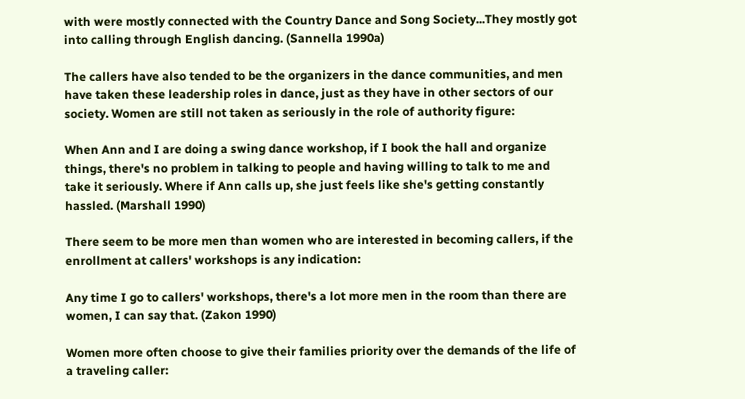with were mostly connected with the Country Dance and Song Society...They mostly got into calling through English dancing. (Sannella 1990a)

The callers have also tended to be the organizers in the dance communities, and men have taken these leadership roles in dance, just as they have in other sectors of our society. Women are still not taken as seriously in the role of authority figure:

When Ann and I are doing a swing dance workshop, if I book the hall and organize things, there's no problem in talking to people and having willing to talk to me and take it seriously. Where if Ann calls up, she just feels like she's getting constantly hassled. (Marshall 1990)

There seem to be more men than women who are interested in becoming callers, if the enrollment at callers' workshops is any indication:

Any time I go to callers' workshops, there's a lot more men in the room than there are women, I can say that. (Zakon 1990)

Women more often choose to give their families priority over the demands of the life of a traveling caller: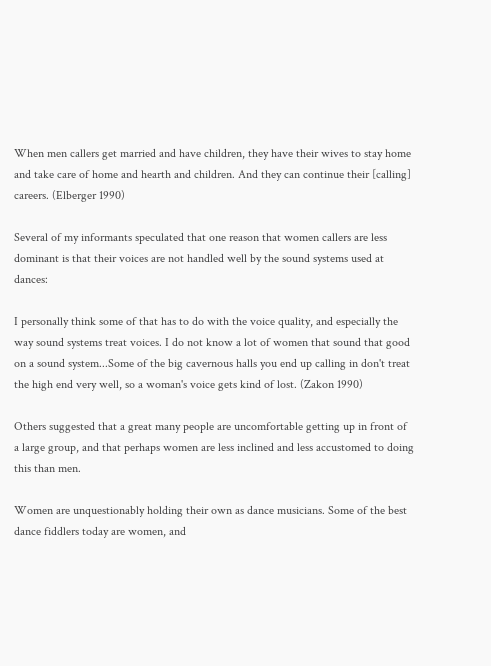When men callers get married and have children, they have their wives to stay home and take care of home and hearth and children. And they can continue their [calling] careers. (Elberger 1990)

Several of my informants speculated that one reason that women callers are less dominant is that their voices are not handled well by the sound systems used at dances:

I personally think some of that has to do with the voice quality, and especially the way sound systems treat voices. I do not know a lot of women that sound that good on a sound system...Some of the big cavernous halls you end up calling in don't treat the high end very well, so a woman's voice gets kind of lost. (Zakon 1990)

Others suggested that a great many people are uncomfortable getting up in front of a large group, and that perhaps women are less inclined and less accustomed to doing this than men.

Women are unquestionably holding their own as dance musicians. Some of the best dance fiddlers today are women, and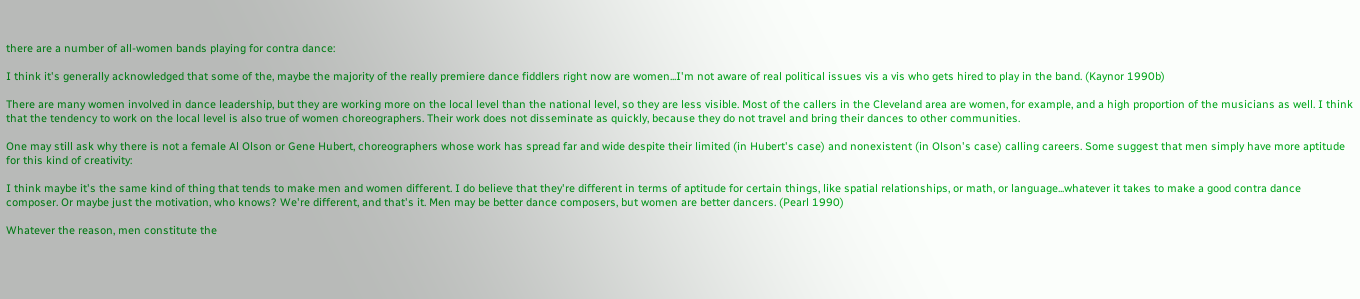there are a number of all-women bands playing for contra dance:

I think it's generally acknowledged that some of the, maybe the majority of the really premiere dance fiddlers right now are women...I'm not aware of real political issues vis a vis who gets hired to play in the band. (Kaynor 1990b)

There are many women involved in dance leadership, but they are working more on the local level than the national level, so they are less visible. Most of the callers in the Cleveland area are women, for example, and a high proportion of the musicians as well. I think that the tendency to work on the local level is also true of women choreographers. Their work does not disseminate as quickly, because they do not travel and bring their dances to other communities.

One may still ask why there is not a female Al Olson or Gene Hubert, choreographers whose work has spread far and wide despite their limited (in Hubert's case) and nonexistent (in Olson's case) calling careers. Some suggest that men simply have more aptitude for this kind of creativity:

I think maybe it's the same kind of thing that tends to make men and women different. I do believe that they're different in terms of aptitude for certain things, like spatial relationships, or math, or language...whatever it takes to make a good contra dance composer. Or maybe just the motivation, who knows? We're different, and that's it. Men may be better dance composers, but women are better dancers. (Pearl 1990)

Whatever the reason, men constitute the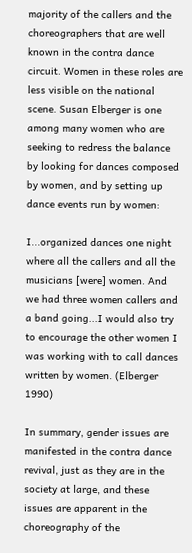majority of the callers and the choreographers that are well known in the contra dance circuit. Women in these roles are less visible on the national scene. Susan Elberger is one among many women who are seeking to redress the balance by looking for dances composed by women, and by setting up dance events run by women:

I...organized dances one night where all the callers and all the musicians [were] women. And we had three women callers and a band going...I would also try to encourage the other women I was working with to call dances written by women. (Elberger 1990)

In summary, gender issues are manifested in the contra dance revival, just as they are in the society at large, and these issues are apparent in the choreography of the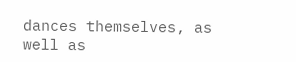dances themselves, as well as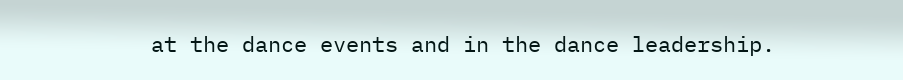at the dance events and in the dance leadership.